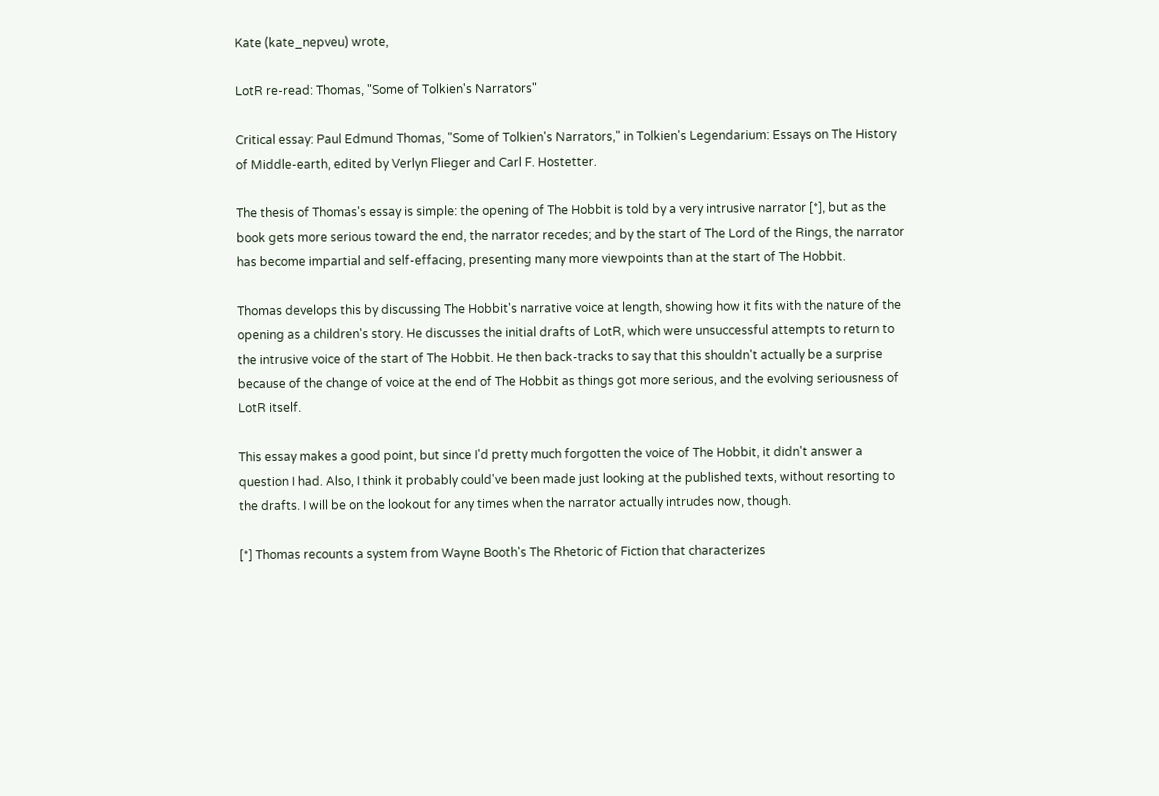Kate (kate_nepveu) wrote,

LotR re-read: Thomas, "Some of Tolkien's Narrators"

Critical essay: Paul Edmund Thomas, "Some of Tolkien's Narrators," in Tolkien's Legendarium: Essays on The History of Middle-earth, edited by Verlyn Flieger and Carl F. Hostetter.

The thesis of Thomas's essay is simple: the opening of The Hobbit is told by a very intrusive narrator [*], but as the book gets more serious toward the end, the narrator recedes; and by the start of The Lord of the Rings, the narrator has become impartial and self-effacing, presenting many more viewpoints than at the start of The Hobbit.

Thomas develops this by discussing The Hobbit's narrative voice at length, showing how it fits with the nature of the opening as a children's story. He discusses the initial drafts of LotR, which were unsuccessful attempts to return to the intrusive voice of the start of The Hobbit. He then back-tracks to say that this shouldn't actually be a surprise because of the change of voice at the end of The Hobbit as things got more serious, and the evolving seriousness of LotR itself.

This essay makes a good point, but since I'd pretty much forgotten the voice of The Hobbit, it didn't answer a question I had. Also, I think it probably could've been made just looking at the published texts, without resorting to the drafts. I will be on the lookout for any times when the narrator actually intrudes now, though.

[*] Thomas recounts a system from Wayne Booth's The Rhetoric of Fiction that characterizes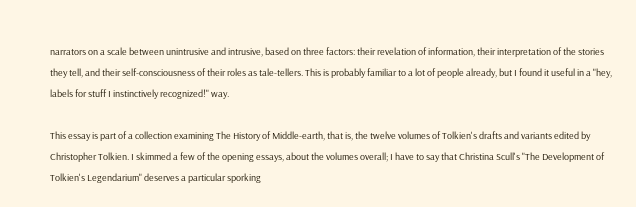narrators on a scale between unintrusive and intrusive, based on three factors: their revelation of information, their interpretation of the stories they tell, and their self-consciousness of their roles as tale-tellers. This is probably familiar to a lot of people already, but I found it useful in a "hey, labels for stuff I instinctively recognized!" way.

This essay is part of a collection examining The History of Middle-earth, that is, the twelve volumes of Tolkien's drafts and variants edited by Christopher Tolkien. I skimmed a few of the opening essays, about the volumes overall; I have to say that Christina Scull's "The Development of Tolkien's Legendarium" deserves a particular sporking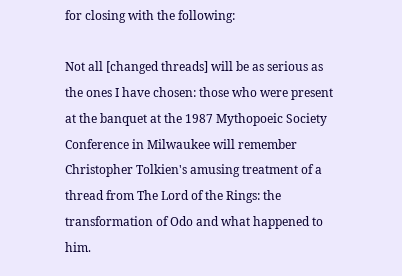for closing with the following:

Not all [changed threads] will be as serious as the ones I have chosen: those who were present at the banquet at the 1987 Mythopoeic Society Conference in Milwaukee will remember Christopher Tolkien's amusing treatment of a thread from The Lord of the Rings: the transformation of Odo and what happened to him.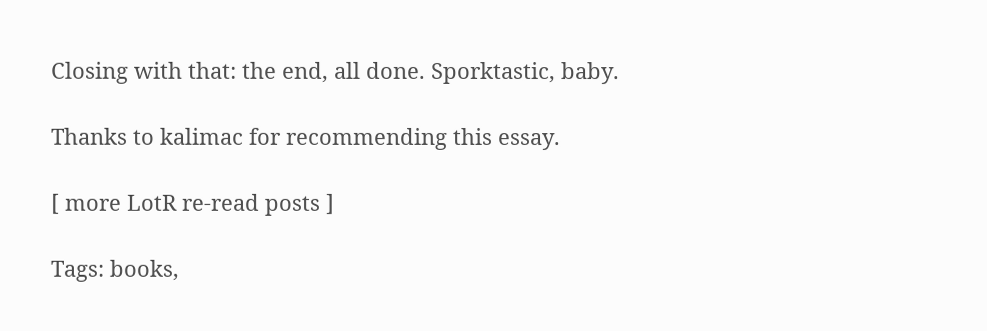Closing with that: the end, all done. Sporktastic, baby.

Thanks to kalimac for recommending this essay.

[ more LotR re-read posts ]

Tags: books,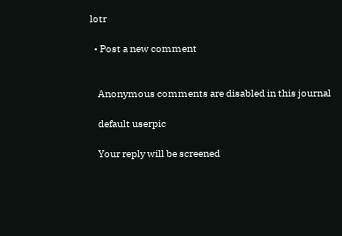lotr

  • Post a new comment


    Anonymous comments are disabled in this journal

    default userpic

    Your reply will be screened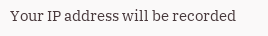Your IP address will be recorded